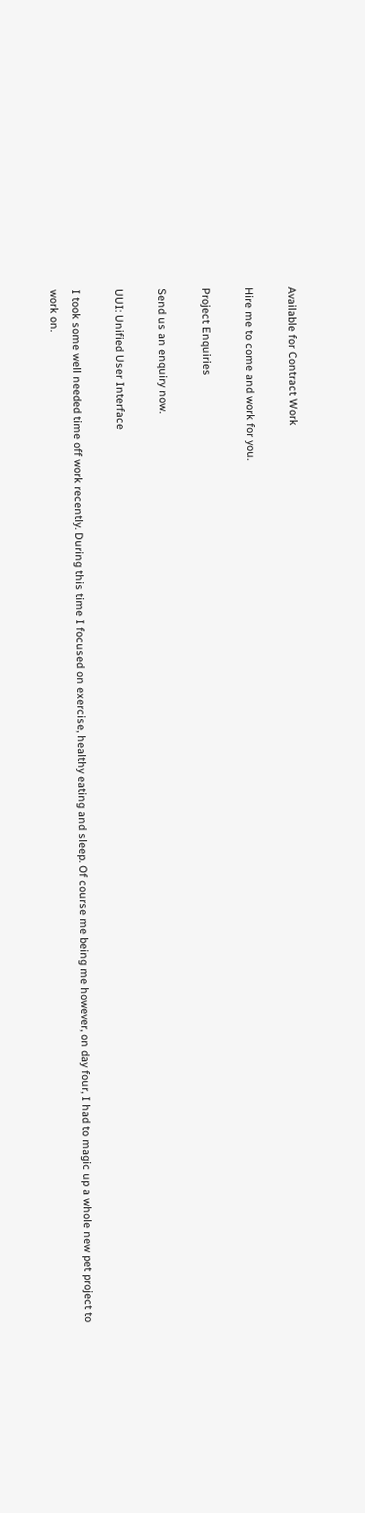Available for Contract Work

Hire me to come and work for you.

Project Enquiries

Send us an enquiry now.

UUI: Unified User Interface

I took some well needed time off work recently. During this time I focused on exercise, healthy eating and sleep. Of course me being me however, on day four, I had to magic up a whole new pet project to work on.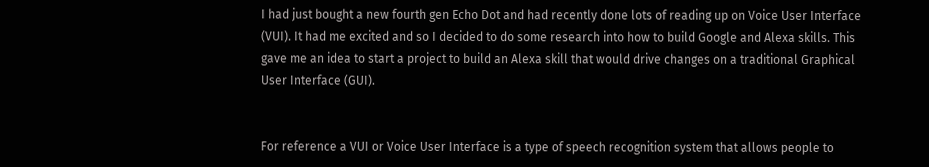I had just bought a new fourth gen Echo Dot and had recently done lots of reading up on Voice User Interface (VUI). It had me excited and so I decided to do some research into how to build Google and Alexa skills. This gave me an idea to start a project to build an Alexa skill that would drive changes on a traditional Graphical User Interface (GUI).


For reference a VUI or Voice User Interface is a type of speech recognition system that allows people to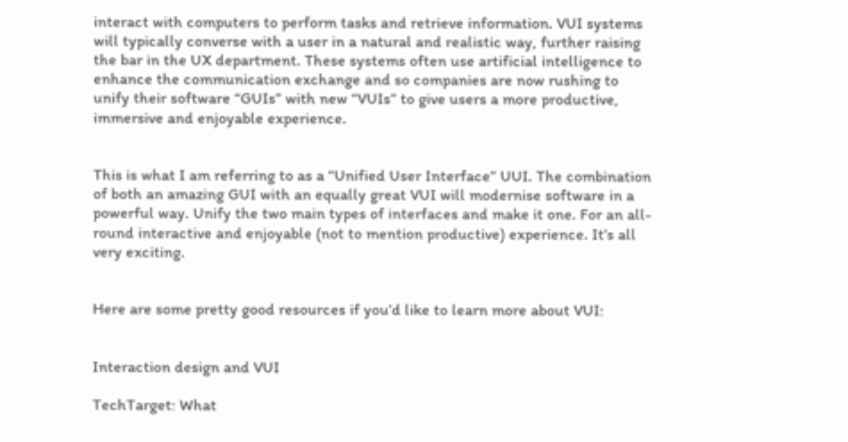interact with computers to perform tasks and retrieve information. VUI systems will typically converse with a user in a natural and realistic way, further raising the bar in the UX department. These systems often use artificial intelligence to enhance the communication exchange and so companies are now rushing to unify their software “GUIs” with new “VUIs” to give users a more productive, immersive and enjoyable experience.


This is what I am referring to as a “Unified User Interface” UUI. The combination of both an amazing GUI with an equally great VUI will modernise software in a powerful way. Unify the two main types of interfaces and make it one. For an all-round interactive and enjoyable (not to mention productive) experience. It’s all very exciting.


Here are some pretty good resources if you’d like to learn more about VUI:


Interaction design and VUI

TechTarget: What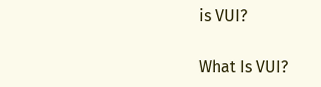is VUI?

What Is VUI?